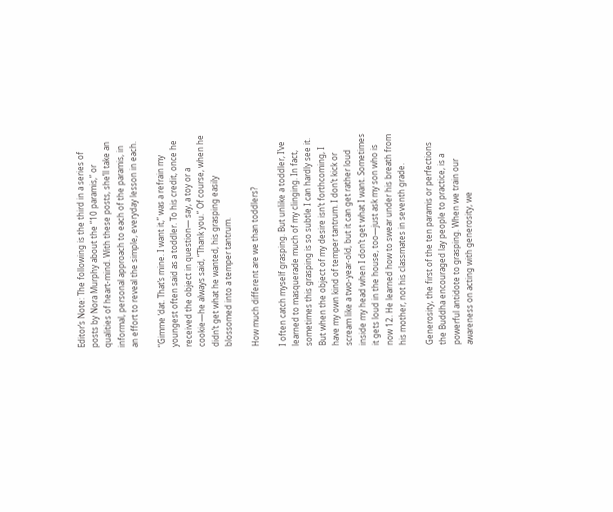Editor’s Note: The following is the third in a series of posts by Nora Murphy about the “10 paramis,” or qualities of heart-mind. With these posts, she’ll take an informal, personal approach to each of the paramis, in an effort to reveal the simple, everyday lesson in each.

“Gimme ‘dat. That’s mine. I want it,” was a refrain my youngest often said as a toddler. To his credit, once he received the object in question— say, a toy or a cookie—he always said, “Thank you.” Of course, when he didn’t get what he wanted, his grasping easily blossomed into a temper tantrum.

How much different are we than toddlers?

I often catch myself grasping. But unlike a toddler, I’ve learned to masquerade much of my clinging. In fact, sometimes this grasping is so subtle I can hardly see it. But when the object of my desire isn’t forthcoming, I have my own kind of temper tantrum. I don’t kick or scream like a two-year-old, but it can get rather loud inside my head when I don’t get what I want. Sometimes it gets loud in the house, too—just ask my son who is now 12. He learned how to swear under his breath from his mother, not his classmates in seventh grade.

Generosity, the first of the ten paramis or perfections the Buddha encouraged lay people to practice, is a powerful antidote to grasping. When we train our awareness on acting with generosity, we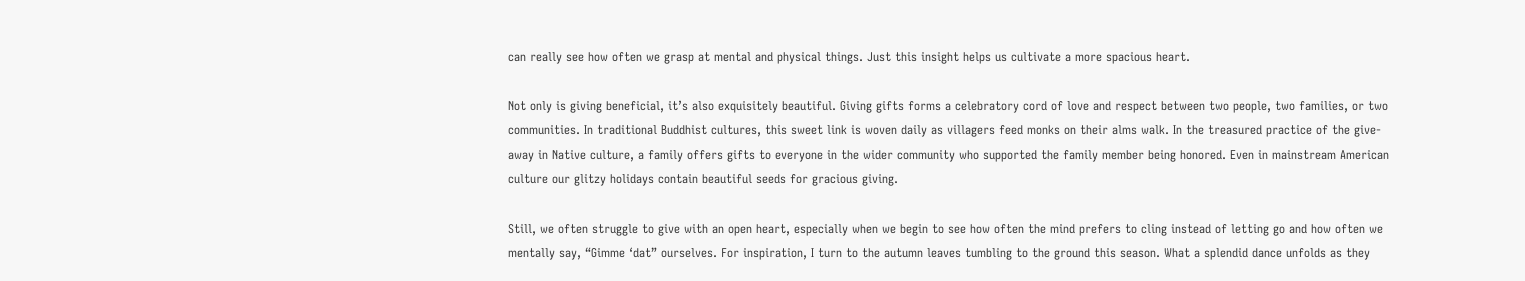can really see how often we grasp at mental and physical things. Just this insight helps us cultivate a more spacious heart.

Not only is giving beneficial, it’s also exquisitely beautiful. Giving gifts forms a celebratory cord of love and respect between two people, two families, or two communities. In traditional Buddhist cultures, this sweet link is woven daily as villagers feed monks on their alms walk. In the treasured practice of the give-away in Native culture, a family offers gifts to everyone in the wider community who supported the family member being honored. Even in mainstream American culture our glitzy holidays contain beautiful seeds for gracious giving.

Still, we often struggle to give with an open heart, especially when we begin to see how often the mind prefers to cling instead of letting go and how often we mentally say, “Gimme ‘dat” ourselves. For inspiration, I turn to the autumn leaves tumbling to the ground this season. What a splendid dance unfolds as they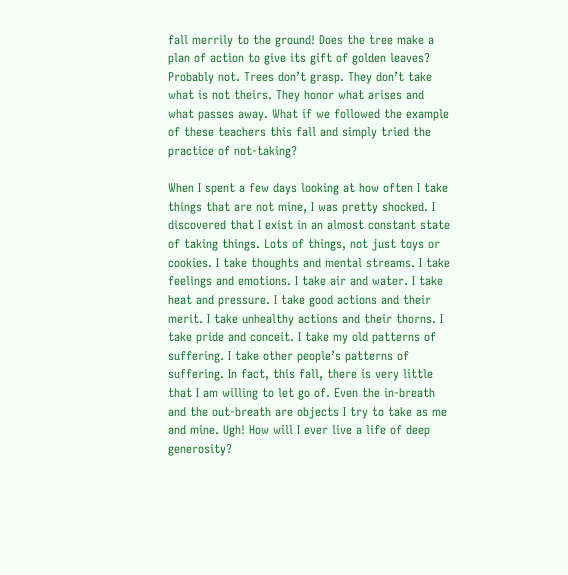fall merrily to the ground! Does the tree make a plan of action to give its gift of golden leaves? Probably not. Trees don’t grasp. They don’t take what is not theirs. They honor what arises and what passes away. What if we followed the example of these teachers this fall and simply tried the practice of not-taking?

When I spent a few days looking at how often I take things that are not mine, I was pretty shocked. I discovered that I exist in an almost constant state of taking things. Lots of things, not just toys or cookies. I take thoughts and mental streams. I take feelings and emotions. I take air and water. I take heat and pressure. I take good actions and their merit. I take unhealthy actions and their thorns. I take pride and conceit. I take my old patterns of suffering. I take other people’s patterns of suffering. In fact, this fall, there is very little that I am willing to let go of. Even the in-breath and the out-breath are objects I try to take as me and mine. Ugh! How will I ever live a life of deep generosity?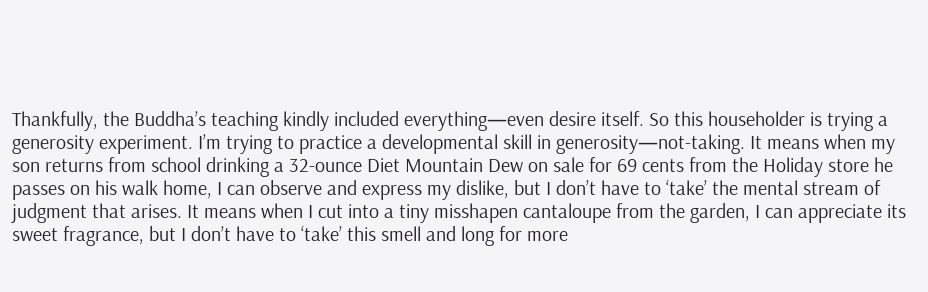Thankfully, the Buddha’s teaching kindly included everything—even desire itself. So this householder is trying a generosity experiment. I’m trying to practice a developmental skill in generosity—not-taking. It means when my son returns from school drinking a 32-ounce Diet Mountain Dew on sale for 69 cents from the Holiday store he passes on his walk home, I can observe and express my dislike, but I don’t have to ‘take’ the mental stream of judgment that arises. It means when I cut into a tiny misshapen cantaloupe from the garden, I can appreciate its sweet fragrance, but I don’t have to ‘take’ this smell and long for more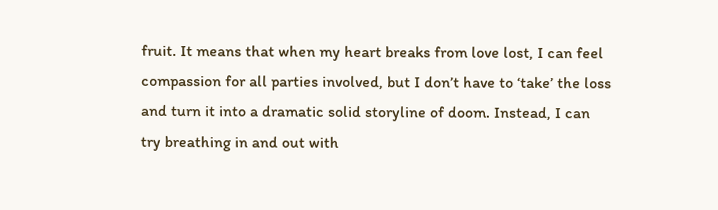fruit. It means that when my heart breaks from love lost, I can feel compassion for all parties involved, but I don’t have to ‘take’ the loss and turn it into a dramatic solid storyline of doom. Instead, I can try breathing in and out with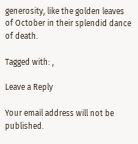generosity, like the golden leaves of October in their splendid dance of death.

Tagged with: ,

Leave a Reply

Your email address will not be published.